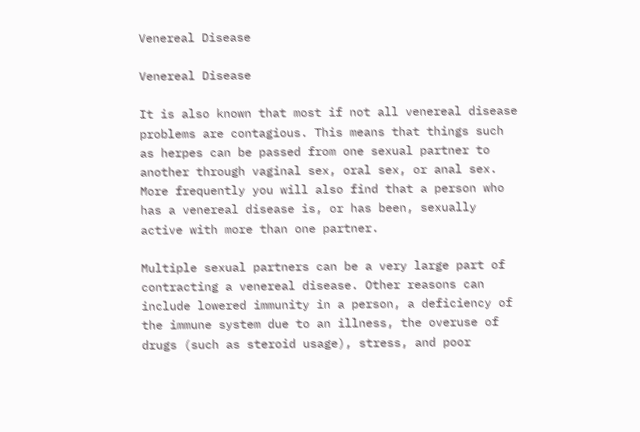Venereal Disease

Venereal Disease

It is also known that most if not all venereal disease problems are contagious. This means that things such as herpes can be passed from one sexual partner to another through vaginal sex, oral sex, or anal sex. More frequently you will also find that a person who has a venereal disease is, or has been, sexually active with more than one partner.

Multiple sexual partners can be a very large part of contracting a venereal disease. Other reasons can include lowered immunity in a person, a deficiency of the immune system due to an illness, the overuse of drugs (such as steroid usage), stress, and poor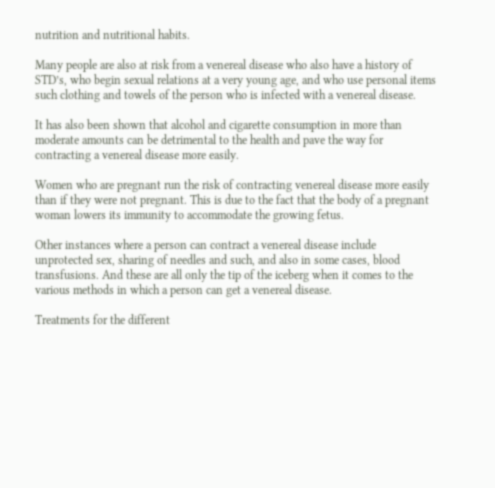nutrition and nutritional habits.

Many people are also at risk from a venereal disease who also have a history of STD’s, who begin sexual relations at a very young age, and who use personal items such clothing and towels of the person who is infected with a venereal disease.

It has also been shown that alcohol and cigarette consumption in more than moderate amounts can be detrimental to the health and pave the way for contracting a venereal disease more easily.

Women who are pregnant run the risk of contracting venereal disease more easily than if they were not pregnant. This is due to the fact that the body of a pregnant woman lowers its immunity to accommodate the growing fetus.

Other instances where a person can contract a venereal disease include unprotected sex, sharing of needles and such, and also in some cases, blood transfusions. And these are all only the tip of the iceberg when it comes to the various methods in which a person can get a venereal disease.

Treatments for the different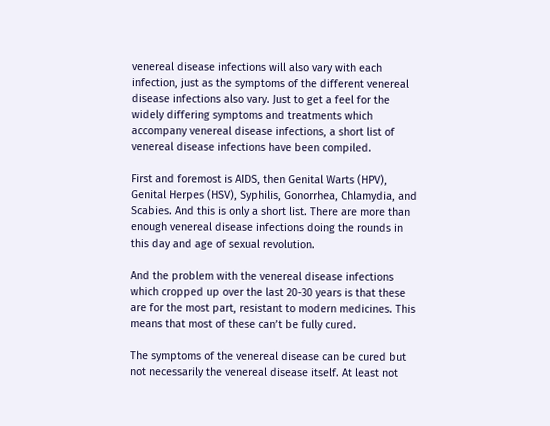venereal disease infections will also vary with each infection, just as the symptoms of the different venereal disease infections also vary. Just to get a feel for the widely differing symptoms and treatments which accompany venereal disease infections, a short list of venereal disease infections have been compiled.

First and foremost is AIDS, then Genital Warts (HPV), Genital Herpes (HSV), Syphilis, Gonorrhea, Chlamydia, and Scabies. And this is only a short list. There are more than enough venereal disease infections doing the rounds in this day and age of sexual revolution.

And the problem with the venereal disease infections which cropped up over the last 20-30 years is that these are for the most part, resistant to modern medicines. This means that most of these can’t be fully cured.

The symptoms of the venereal disease can be cured but not necessarily the venereal disease itself. At least not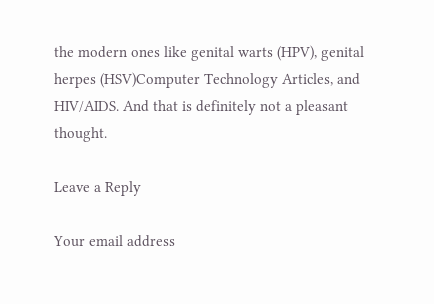the modern ones like genital warts (HPV), genital herpes (HSV)Computer Technology Articles, and HIV/AIDS. And that is definitely not a pleasant thought.

Leave a Reply

Your email address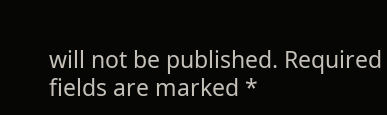will not be published. Required fields are marked *